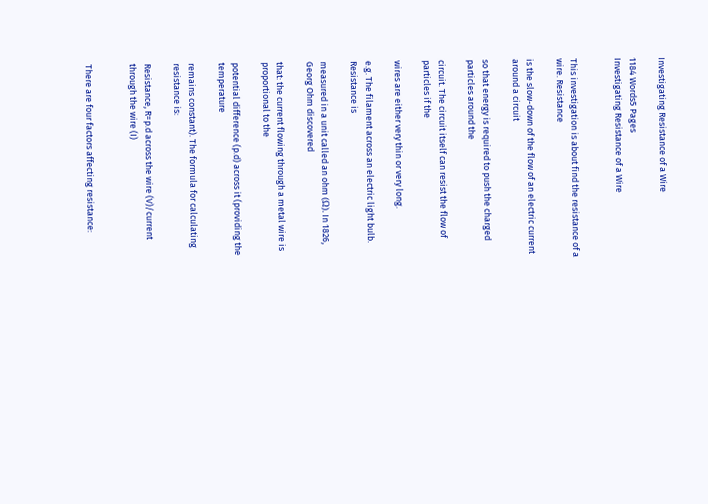Investigating Resistance of a Wire

1184 Words5 Pages
Investigating Resistance of a Wire


This investigation is about find the resistance of a wire. Resistance

is the slow-down of the flow of an electric current around a circuit

so that energy is required to push the charged particles around the

circuit. The circuit itself can resist the flow of particles if the

wires are either very thin or very long.

e.g. The filament across an electric light bulb. Resistance is

measured in a unit called an ohm (Ω). In 1826, Georg Ohm discovered

that: the current flowing through a metal wire is proportional to the

potential difference (p.d) across it (providing the temperature

remains constant). The formula for calculating resistance is:

Resistance, R=p.d across the wire (V)/current through the wire (I)


There are four factors affecting resistance: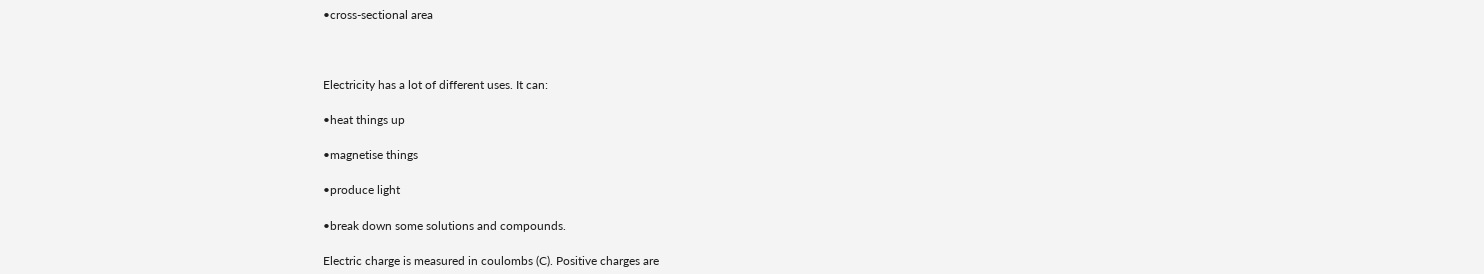•cross-sectional area



Electricity has a lot of different uses. It can:

•heat things up

•magnetise things

•produce light

•break down some solutions and compounds.

Electric charge is measured in coulombs (C). Positive charges are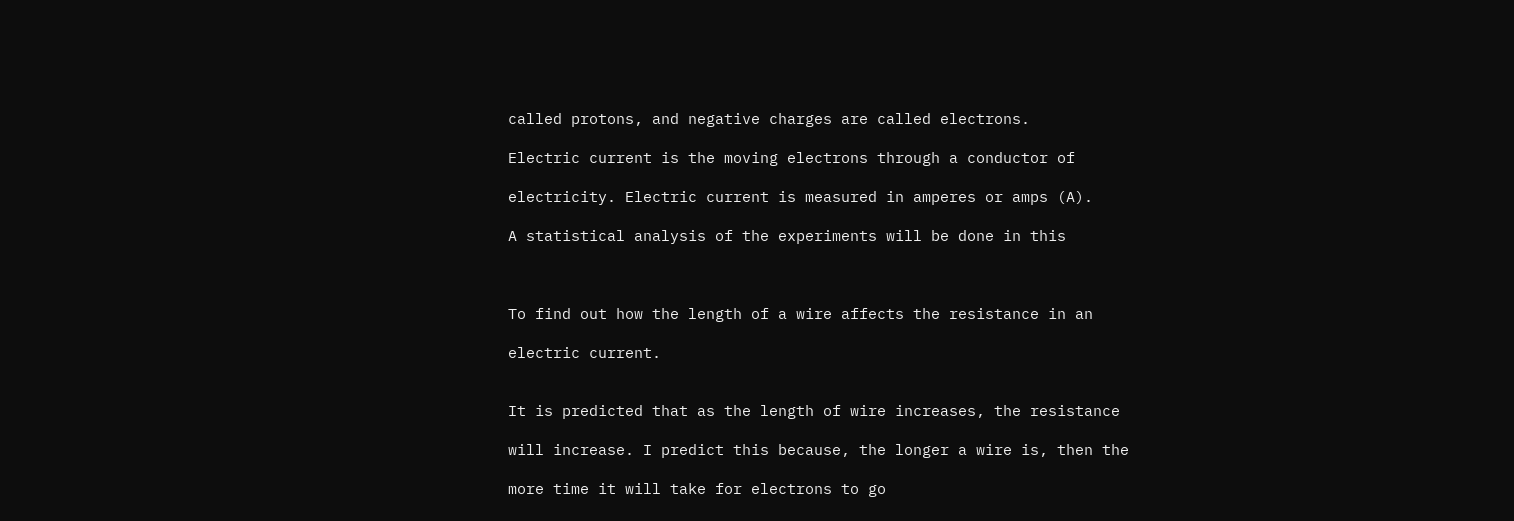called protons, and negative charges are called electrons.

Electric current is the moving electrons through a conductor of

electricity. Electric current is measured in amperes or amps (A).

A statistical analysis of the experiments will be done in this



To find out how the length of a wire affects the resistance in an

electric current.


It is predicted that as the length of wire increases, the resistance

will increase. I predict this because, the longer a wire is, then the

more time it will take for electrons to go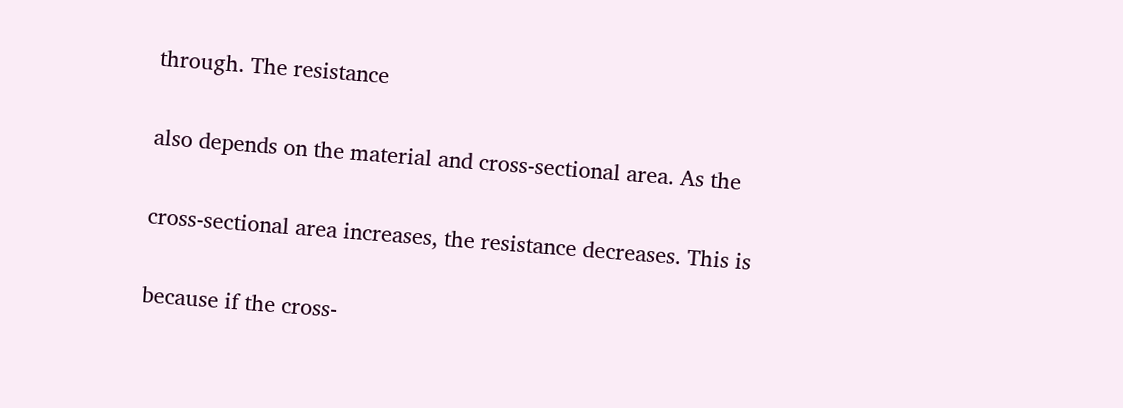through. The resistance

also depends on the material and cross-sectional area. As the

cross-sectional area increases, the resistance decreases. This is

because if the cross-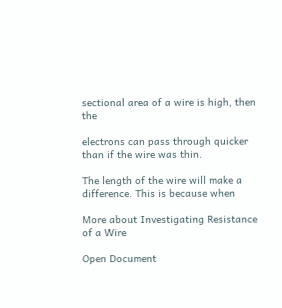sectional area of a wire is high, then the

electrons can pass through quicker than if the wire was thin.

The length of the wire will make a difference. This is because when

More about Investigating Resistance of a Wire

Open Document